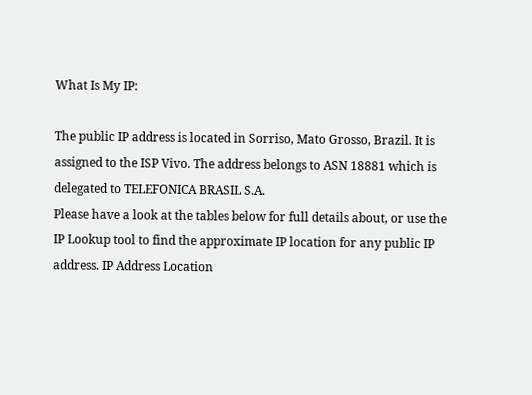What Is My IP:

The public IP address is located in Sorriso, Mato Grosso, Brazil. It is assigned to the ISP Vivo. The address belongs to ASN 18881 which is delegated to TELEFONICA BRASIL S.A.
Please have a look at the tables below for full details about, or use the IP Lookup tool to find the approximate IP location for any public IP address. IP Address Location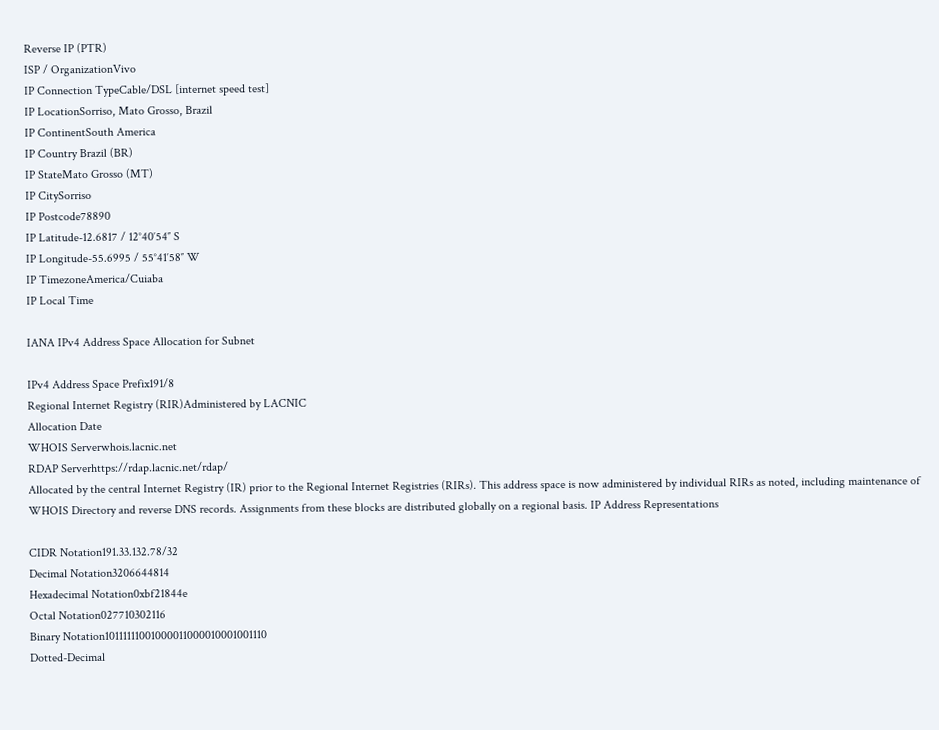Reverse IP (PTR)
ISP / OrganizationVivo
IP Connection TypeCable/DSL [internet speed test]
IP LocationSorriso, Mato Grosso, Brazil
IP ContinentSouth America
IP Country Brazil (BR)
IP StateMato Grosso (MT)
IP CitySorriso
IP Postcode78890
IP Latitude-12.6817 / 12°40′54″ S
IP Longitude-55.6995 / 55°41′58″ W
IP TimezoneAmerica/Cuiaba
IP Local Time

IANA IPv4 Address Space Allocation for Subnet

IPv4 Address Space Prefix191/8
Regional Internet Registry (RIR)Administered by LACNIC
Allocation Date
WHOIS Serverwhois.lacnic.net
RDAP Serverhttps://rdap.lacnic.net/rdap/
Allocated by the central Internet Registry (IR) prior to the Regional Internet Registries (RIRs). This address space is now administered by individual RIRs as noted, including maintenance of WHOIS Directory and reverse DNS records. Assignments from these blocks are distributed globally on a regional basis. IP Address Representations

CIDR Notation191.33.132.78/32
Decimal Notation3206644814
Hexadecimal Notation0xbf21844e
Octal Notation027710302116
Binary Notation10111111001000011000010001001110
Dotted-Decimal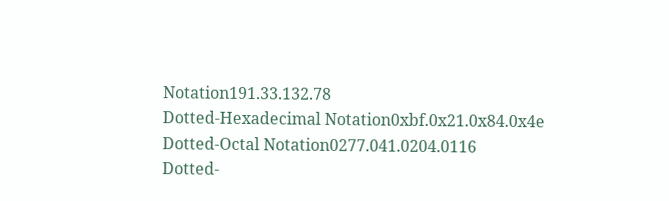Notation191.33.132.78
Dotted-Hexadecimal Notation0xbf.0x21.0x84.0x4e
Dotted-Octal Notation0277.041.0204.0116
Dotted-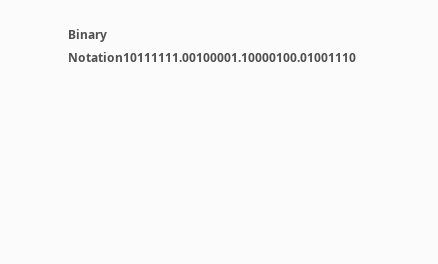Binary Notation10111111.00100001.10000100.01001110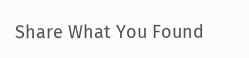Share What You Found